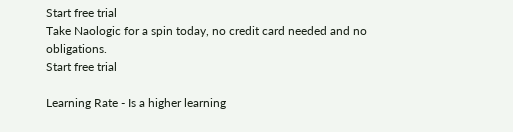Start free trial
Take Naologic for a spin today, no credit card needed and no obligations.
Start free trial

Learning Rate - Is a higher learning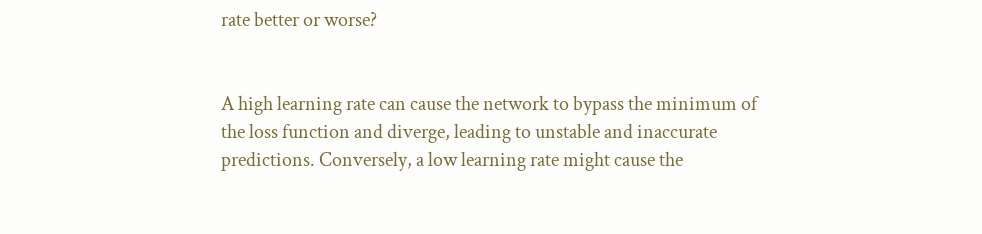rate better or worse?


A high learning rate can cause the network to bypass the minimum of the loss function and diverge, leading to unstable and inaccurate predictions. Conversely, a low learning rate might cause the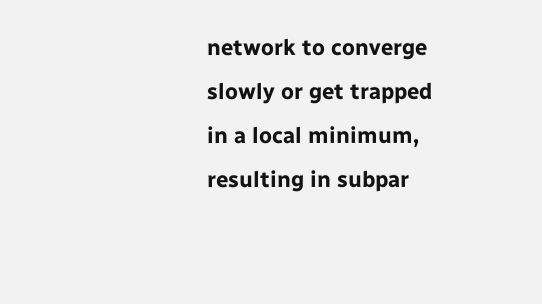network to converge slowly or get trapped in a local minimum, resulting in subpar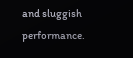and sluggish performance.